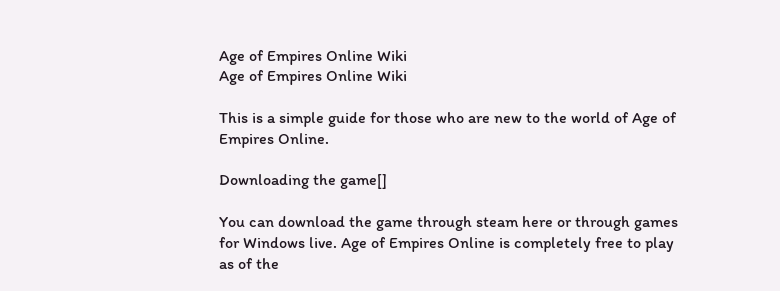Age of Empires Online Wiki
Age of Empires Online Wiki

This is a simple guide for those who are new to the world of Age of Empires Online.

Downloading the game[]

You can download the game through steam here or through games for Windows live. Age of Empires Online is completely free to play as of the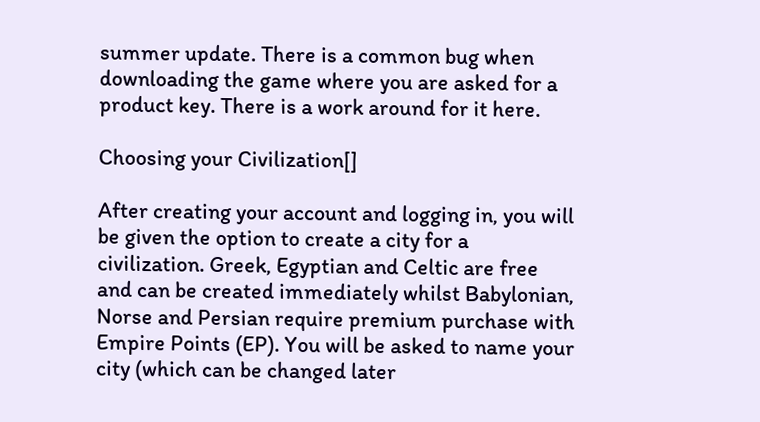summer update. There is a common bug when downloading the game where you are asked for a product key. There is a work around for it here.

Choosing your Civilization[]

After creating your account and logging in, you will be given the option to create a city for a civilization. Greek, Egyptian and Celtic are free and can be created immediately whilst Babylonian, Norse and Persian require premium purchase with Empire Points (EP). You will be asked to name your city (which can be changed later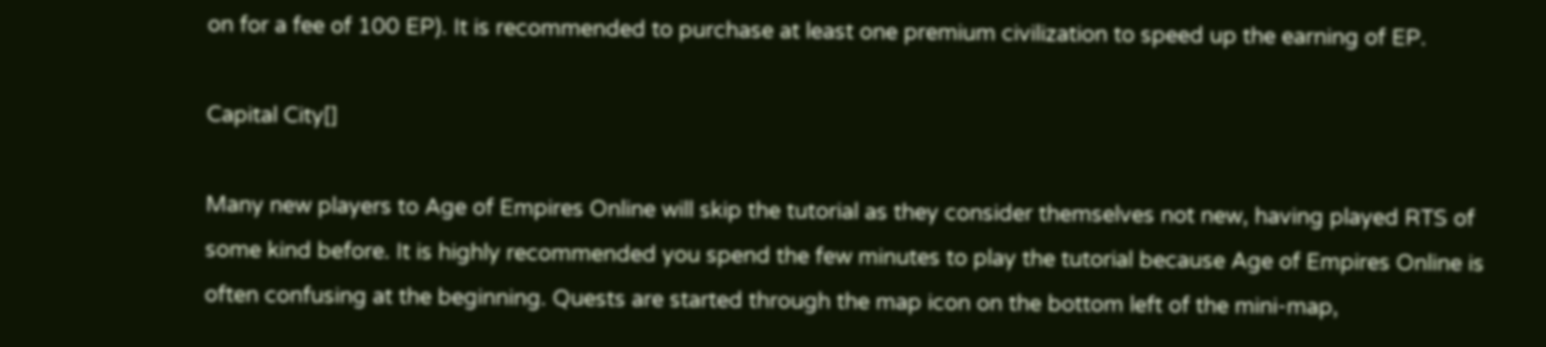on for a fee of 100 EP). It is recommended to purchase at least one premium civilization to speed up the earning of EP.

Capital City[]

Many new players to Age of Empires Online will skip the tutorial as they consider themselves not new, having played RTS of some kind before. It is highly recommended you spend the few minutes to play the tutorial because Age of Empires Online is often confusing at the beginning. Quests are started through the map icon on the bottom left of the mini-map,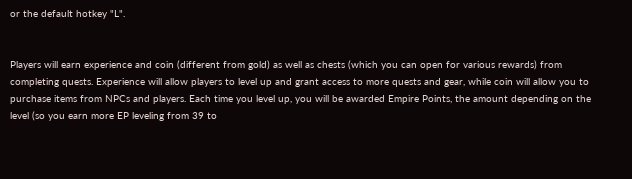or the default hotkey "L".


Players will earn experience and coin (different from gold) as well as chests (which you can open for various rewards) from completing quests. Experience will allow players to level up and grant access to more quests and gear, while coin will allow you to purchase items from NPCs and players. Each time you level up, you will be awarded Empire Points, the amount depending on the level (so you earn more EP leveling from 39 to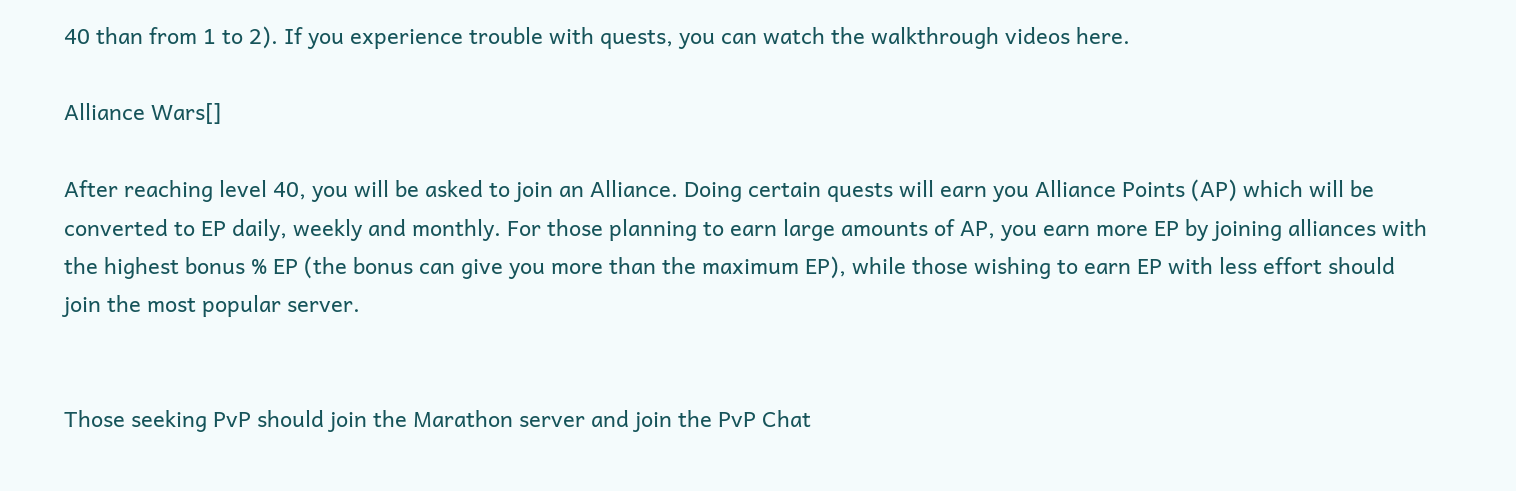40 than from 1 to 2). If you experience trouble with quests, you can watch the walkthrough videos here.

Alliance Wars[]

After reaching level 40, you will be asked to join an Alliance. Doing certain quests will earn you Alliance Points (AP) which will be converted to EP daily, weekly and monthly. For those planning to earn large amounts of AP, you earn more EP by joining alliances with the highest bonus % EP (the bonus can give you more than the maximum EP), while those wishing to earn EP with less effort should join the most popular server.


Those seeking PvP should join the Marathon server and join the PvP Chat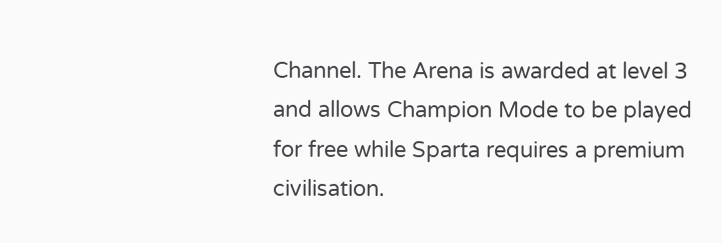Channel. The Arena is awarded at level 3 and allows Champion Mode to be played for free while Sparta requires a premium civilisation.